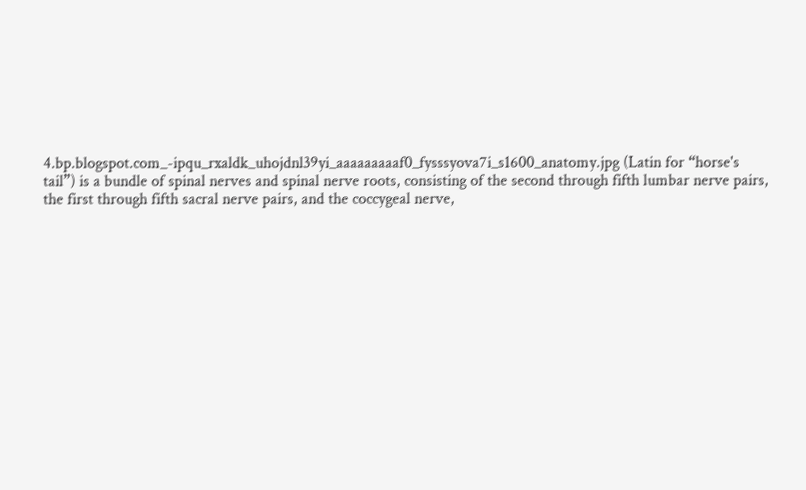4.bp.blogspot.com_-ipqu_rxaldk_uhojdnl39yi_aaaaaaaaaf0_fysssyova7i_s1600_anatomy.jpg (Latin for “horse's tail”) is a bundle of spinal nerves and spinal nerve roots, consisting of the second through fifth lumbar nerve pairs, the first through fifth sacral nerve pairs, and the coccygeal nerve,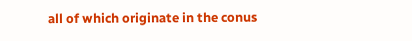all of which originate in the conus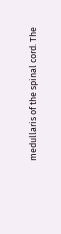medullaris of the spinal cord. The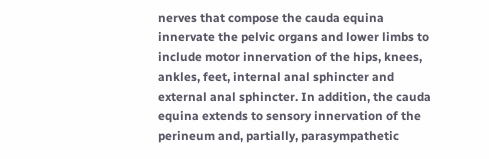nerves that compose the cauda equina innervate the pelvic organs and lower limbs to include motor innervation of the hips, knees, ankles, feet, internal anal sphincter and external anal sphincter. In addition, the cauda equina extends to sensory innervation of the perineum and, partially, parasympathetic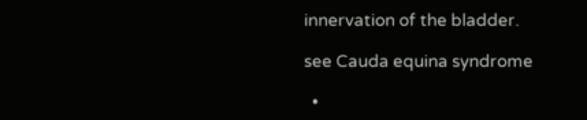innervation of the bladder.

see Cauda equina syndrome

  •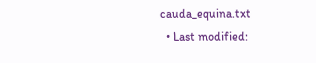cauda_equina.txt
  • Last modified: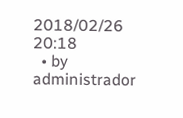2018/02/26 20:18
  • by administrador